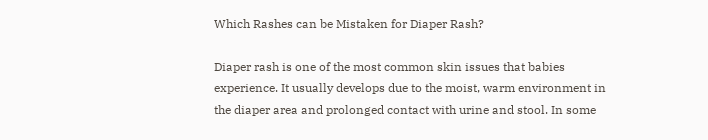Which Rashes can be Mistaken for Diaper Rash?

Diaper rash is one of the most common skin issues that babies experience. It usually develops due to the moist, warm environment in the diaper area and prolonged contact with urine and stool. In some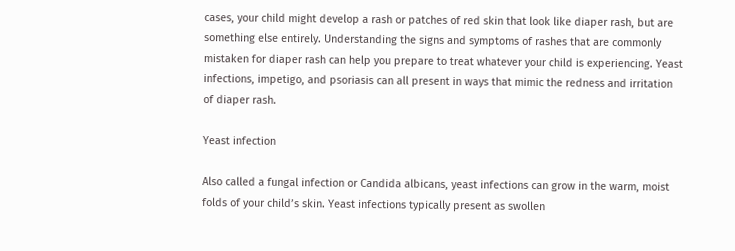cases, your child might develop a rash or patches of red skin that look like diaper rash, but are something else entirely. Understanding the signs and symptoms of rashes that are commonly mistaken for diaper rash can help you prepare to treat whatever your child is experiencing. Yeast infections, impetigo, and psoriasis can all present in ways that mimic the redness and irritation of diaper rash.

Yeast infection

Also called a fungal infection or Candida albicans, yeast infections can grow in the warm, moist folds of your child’s skin. Yeast infections typically present as swollen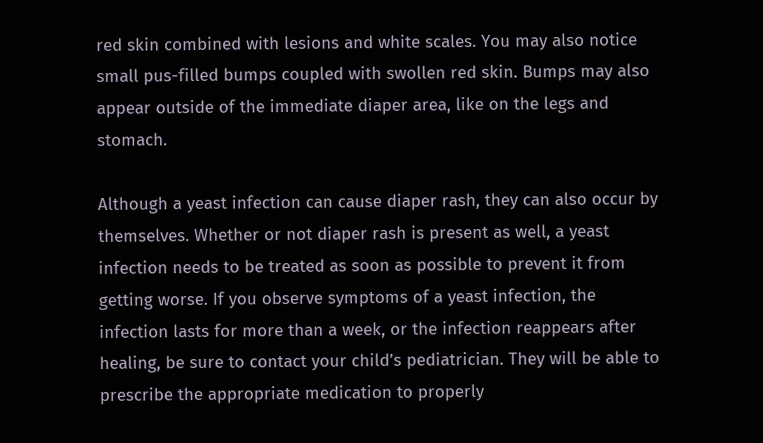red skin combined with lesions and white scales. You may also notice small pus-filled bumps coupled with swollen red skin. Bumps may also appear outside of the immediate diaper area, like on the legs and stomach.

Although a yeast infection can cause diaper rash, they can also occur by themselves. Whether or not diaper rash is present as well, a yeast infection needs to be treated as soon as possible to prevent it from getting worse. If you observe symptoms of a yeast infection, the infection lasts for more than a week, or the infection reappears after healing, be sure to contact your child’s pediatrician. They will be able to prescribe the appropriate medication to properly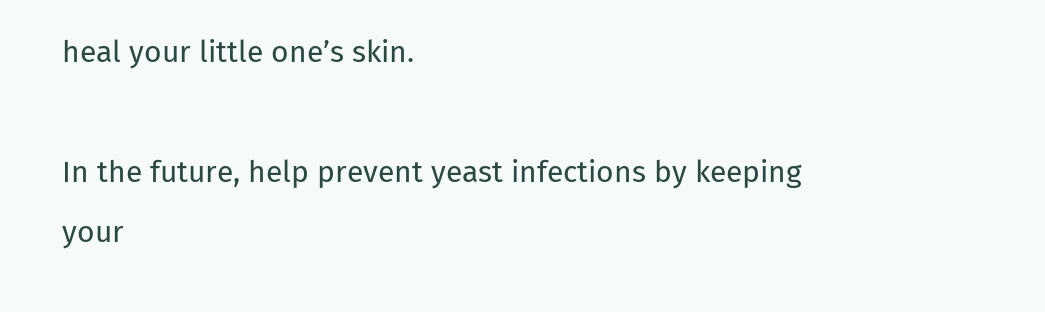heal your little one’s skin.

In the future, help prevent yeast infections by keeping your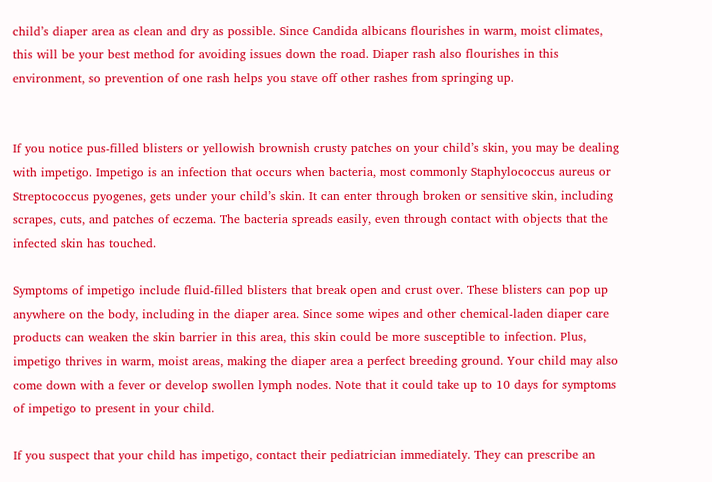child’s diaper area as clean and dry as possible. Since Candida albicans flourishes in warm, moist climates, this will be your best method for avoiding issues down the road. Diaper rash also flourishes in this environment, so prevention of one rash helps you stave off other rashes from springing up.


If you notice pus-filled blisters or yellowish brownish crusty patches on your child’s skin, you may be dealing with impetigo. Impetigo is an infection that occurs when bacteria, most commonly Staphylococcus aureus or Streptococcus pyogenes, gets under your child’s skin. It can enter through broken or sensitive skin, including scrapes, cuts, and patches of eczema. The bacteria spreads easily, even through contact with objects that the infected skin has touched.

Symptoms of impetigo include fluid-filled blisters that break open and crust over. These blisters can pop up anywhere on the body, including in the diaper area. Since some wipes and other chemical-laden diaper care products can weaken the skin barrier in this area, this skin could be more susceptible to infection. Plus, impetigo thrives in warm, moist areas, making the diaper area a perfect breeding ground. Your child may also come down with a fever or develop swollen lymph nodes. Note that it could take up to 10 days for symptoms of impetigo to present in your child.

If you suspect that your child has impetigo, contact their pediatrician immediately. They can prescribe an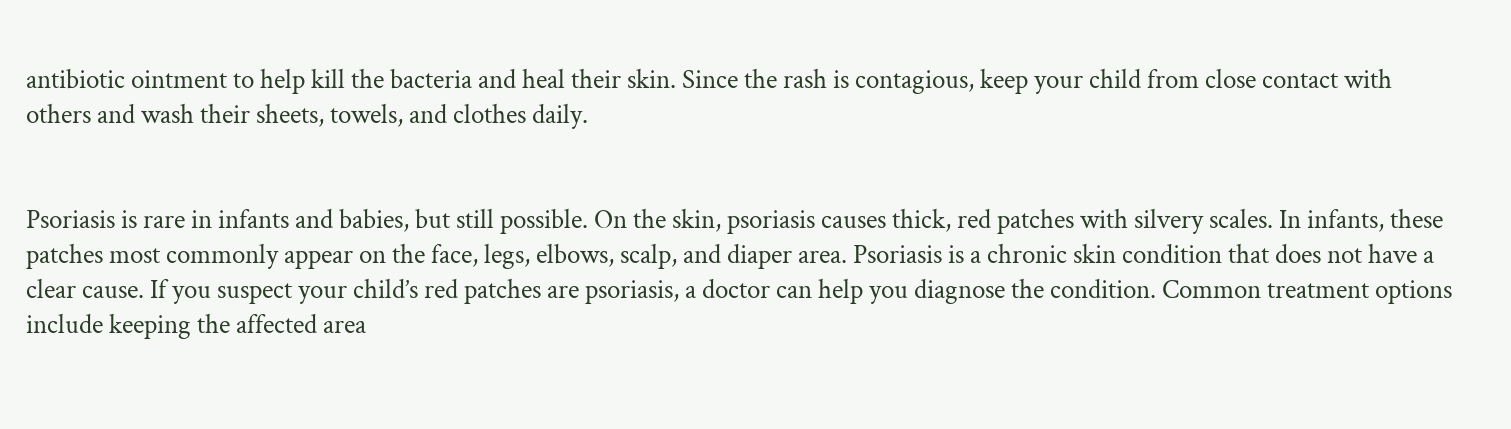antibiotic ointment to help kill the bacteria and heal their skin. Since the rash is contagious, keep your child from close contact with others and wash their sheets, towels, and clothes daily.


Psoriasis is rare in infants and babies, but still possible. On the skin, psoriasis causes thick, red patches with silvery scales. In infants, these patches most commonly appear on the face, legs, elbows, scalp, and diaper area. Psoriasis is a chronic skin condition that does not have a clear cause. If you suspect your child’s red patches are psoriasis, a doctor can help you diagnose the condition. Common treatment options include keeping the affected area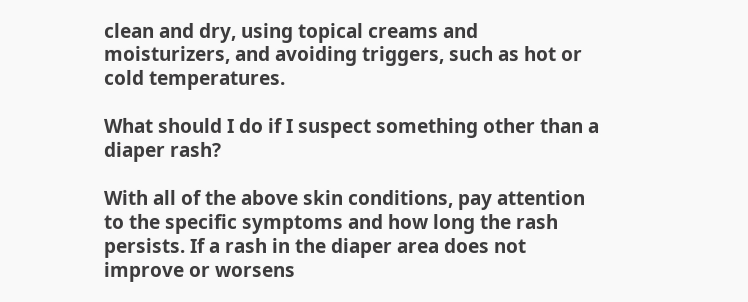clean and dry, using topical creams and moisturizers, and avoiding triggers, such as hot or cold temperatures.

What should I do if I suspect something other than a diaper rash?

With all of the above skin conditions, pay attention to the specific symptoms and how long the rash persists. If a rash in the diaper area does not improve or worsens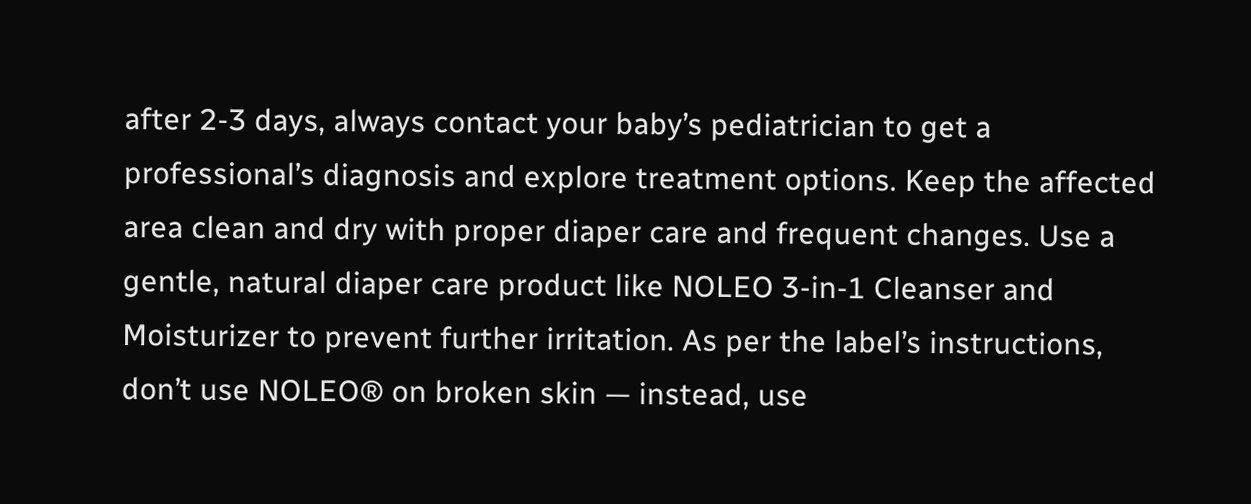after 2-3 days, always contact your baby’s pediatrician to get a professional’s diagnosis and explore treatment options. Keep the affected area clean and dry with proper diaper care and frequent changes. Use a gentle, natural diaper care product like NOLEO 3-in-1 Cleanser and Moisturizer to prevent further irritation. As per the label’s instructions, don’t use NOLEO® on broken skin — instead, use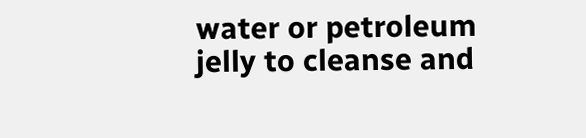water or petroleum jelly to cleanse and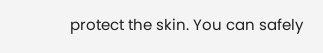protect the skin. You can safely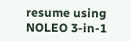resume using NOLEO 3-in-1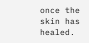once the skin has healed.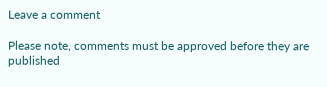Leave a comment

Please note, comments must be approved before they are published